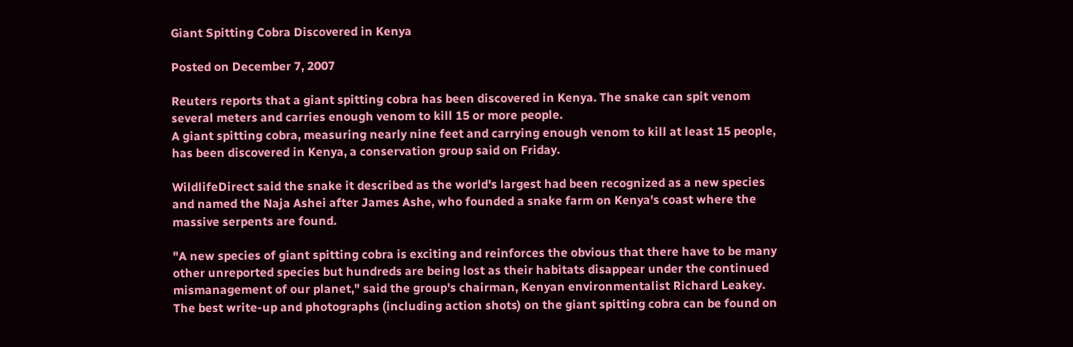Giant Spitting Cobra Discovered in Kenya

Posted on December 7, 2007

Reuters reports that a giant spitting cobra has been discovered in Kenya. The snake can spit venom several meters and carries enough venom to kill 15 or more people.
A giant spitting cobra, measuring nearly nine feet and carrying enough venom to kill at least 15 people, has been discovered in Kenya, a conservation group said on Friday.

WildlifeDirect said the snake it described as the world's largest had been recognized as a new species and named the Naja Ashei after James Ashe, who founded a snake farm on Kenya's coast where the massive serpents are found.

"A new species of giant spitting cobra is exciting and reinforces the obvious that there have to be many other unreported species but hundreds are being lost as their habitats disappear under the continued mismanagement of our planet," said the group's chairman, Kenyan environmentalist Richard Leakey.
The best write-up and photographs (including action shots) on the giant spitting cobra can be found on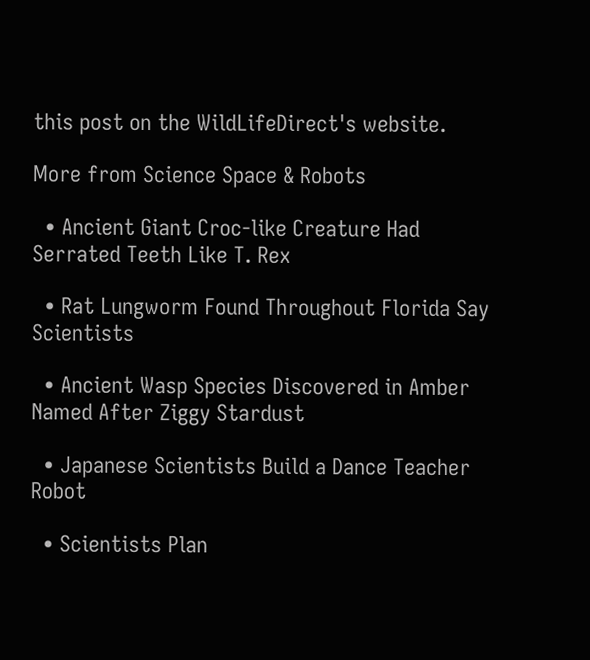this post on the WildLifeDirect's website.

More from Science Space & Robots

  • Ancient Giant Croc-like Creature Had Serrated Teeth Like T. Rex

  • Rat Lungworm Found Throughout Florida Say Scientists

  • Ancient Wasp Species Discovered in Amber Named After Ziggy Stardust

  • Japanese Scientists Build a Dance Teacher Robot

  • Scientists Plan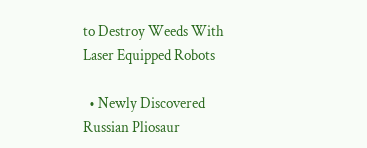to Destroy Weeds With Laser Equipped Robots

  • Newly Discovered Russian Pliosaur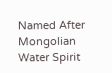Named After Mongolian Water Spirit